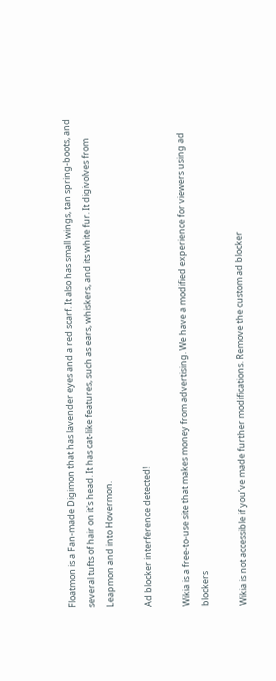Floatmon is a Fan-made Digimon that has lavender eyes and a red scarf. It also has small wings, tan spring-boots, and several tufts of hair on it's head. It has cat-like features, such as ears, whiskers, and its white fur. It digivolves from Leapmon and into Hovermon.

Ad blocker interference detected!

Wikia is a free-to-use site that makes money from advertising. We have a modified experience for viewers using ad blockers

Wikia is not accessible if you’ve made further modifications. Remove the custom ad blocker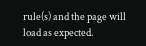rule(s) and the page will load as expected.